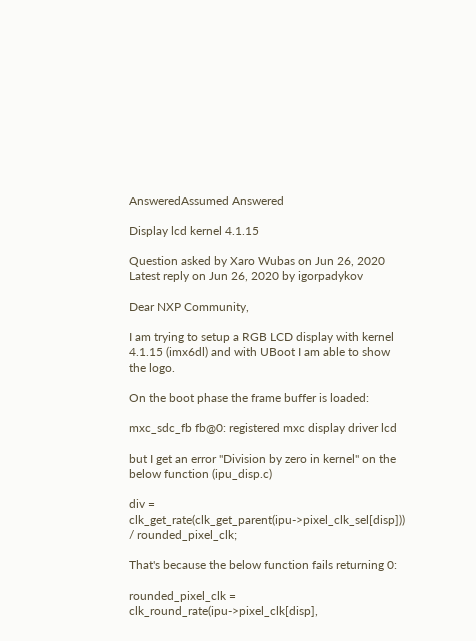AnsweredAssumed Answered

Display lcd kernel 4.1.15

Question asked by Xaro Wubas on Jun 26, 2020
Latest reply on Jun 26, 2020 by igorpadykov

Dear NXP Community,

I am trying to setup a RGB LCD display with kernel 4.1.15 (imx6dl) and with UBoot I am able to show the logo.

On the boot phase the frame buffer is loaded:

mxc_sdc_fb fb@0: registered mxc display driver lcd

but I get an error "Division by zero in kernel" on the below function (ipu_disp.c)

div = clk_get_rate(clk_get_parent(ipu->pixel_clk_sel[disp])) / rounded_pixel_clk;

That's because the below function fails returning 0:

rounded_pixel_clk = clk_round_rate(ipu->pixel_clk[disp],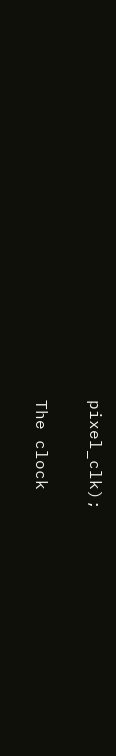pixel_clk);

The clock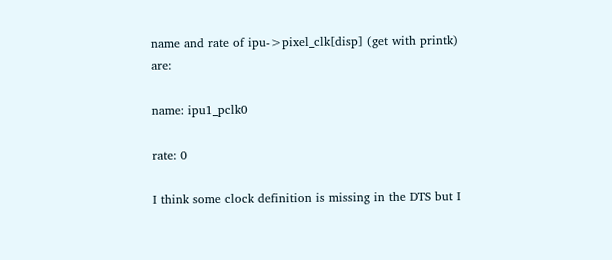name and rate of ipu->pixel_clk[disp] (get with printk) are:

name: ipu1_pclk0

rate: 0

I think some clock definition is missing in the DTS but I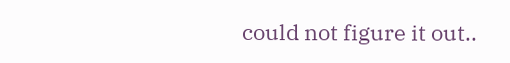could not figure it out..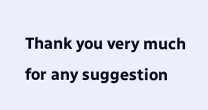Thank you very much for any suggestion